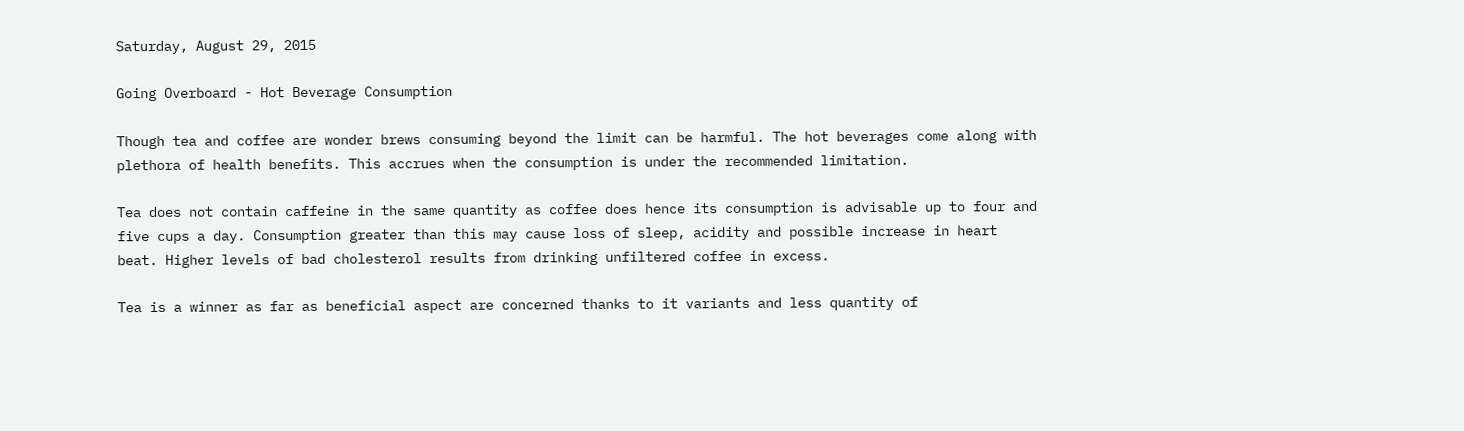Saturday, August 29, 2015

Going Overboard - Hot Beverage Consumption

Though tea and coffee are wonder brews consuming beyond the limit can be harmful. The hot beverages come along with plethora of health benefits. This accrues when the consumption is under the recommended limitation.

Tea does not contain caffeine in the same quantity as coffee does hence its consumption is advisable up to four and five cups a day. Consumption greater than this may cause loss of sleep, acidity and possible increase in heart beat. Higher levels of bad cholesterol results from drinking unfiltered coffee in excess.

Tea is a winner as far as beneficial aspect are concerned thanks to it variants and less quantity of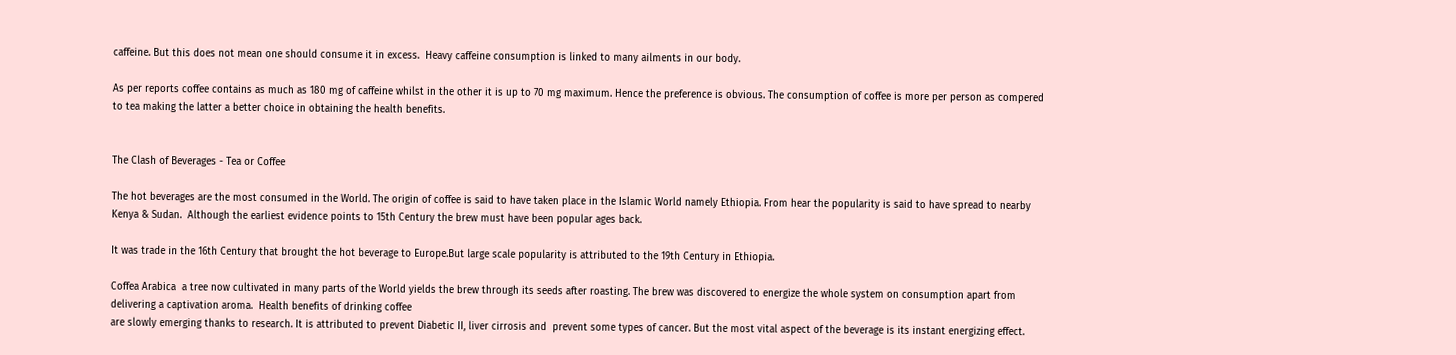caffeine. But this does not mean one should consume it in excess.  Heavy caffeine consumption is linked to many ailments in our body.

As per reports coffee contains as much as 180 mg of caffeine whilst in the other it is up to 70 mg maximum. Hence the preference is obvious. The consumption of coffee is more per person as compered to tea making the latter a better choice in obtaining the health benefits.


The Clash of Beverages - Tea or Coffee

The hot beverages are the most consumed in the World. The origin of coffee is said to have taken place in the Islamic World namely Ethiopia. From hear the popularity is said to have spread to nearby Kenya & Sudan.  Although the earliest evidence points to 15th Century the brew must have been popular ages back.

It was trade in the 16th Century that brought the hot beverage to Europe.But large scale popularity is attributed to the 19th Century in Ethiopia.

Coffea Arabica  a tree now cultivated in many parts of the World yields the brew through its seeds after roasting. The brew was discovered to energize the whole system on consumption apart from delivering a captivation aroma.  Health benefits of drinking coffee
are slowly emerging thanks to research. It is attributed to prevent Diabetic II, liver cirrosis and  prevent some types of cancer. But the most vital aspect of the beverage is its instant energizing effect.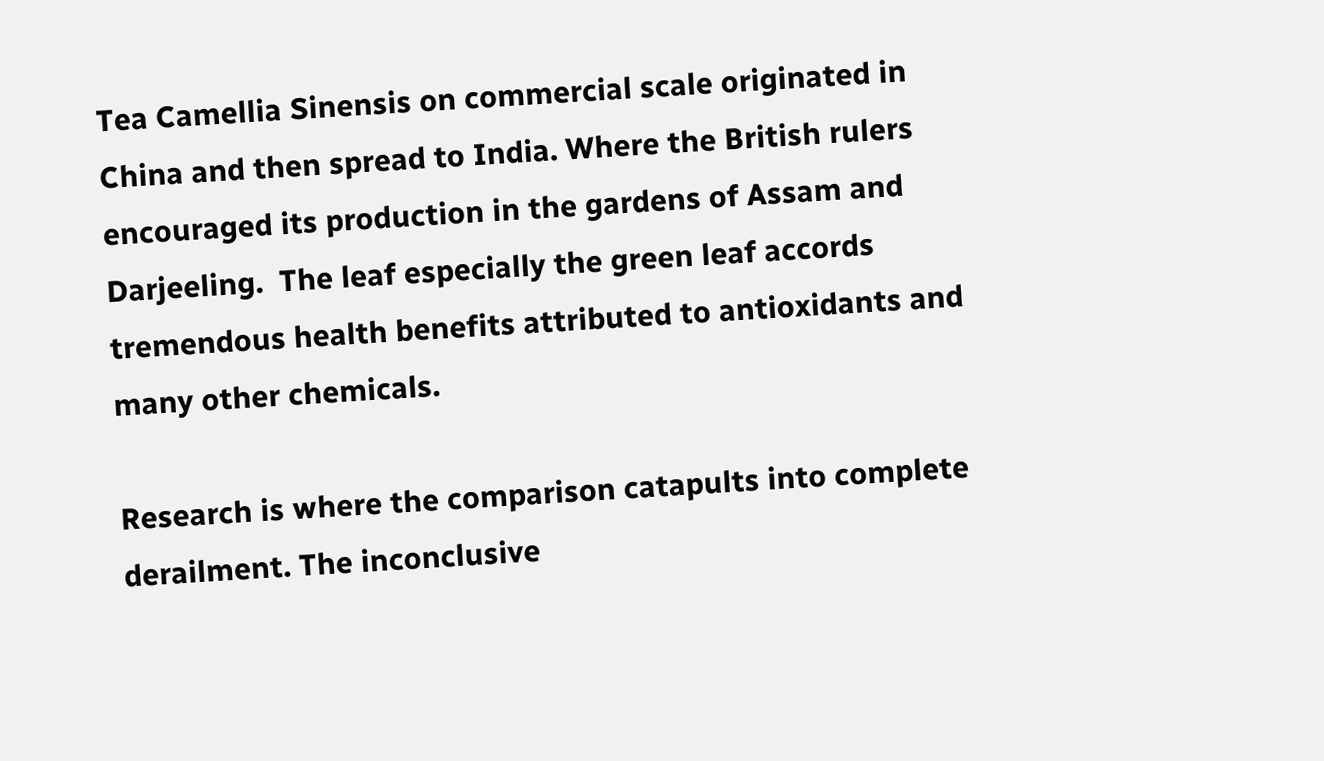Tea Camellia Sinensis on commercial scale originated in China and then spread to India. Where the British rulers encouraged its production in the gardens of Assam and Darjeeling.  The leaf especially the green leaf accords tremendous health benefits attributed to antioxidants and many other chemicals.

Research is where the comparison catapults into complete derailment. The inconclusive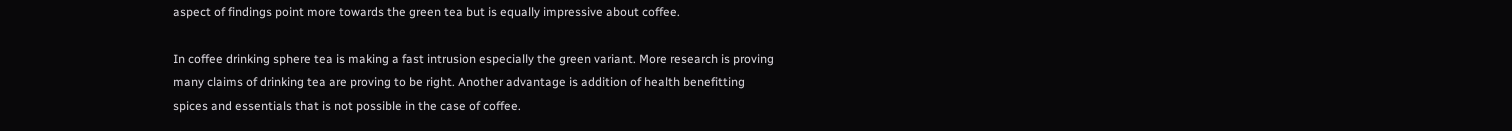aspect of findings point more towards the green tea but is equally impressive about coffee.

In coffee drinking sphere tea is making a fast intrusion especially the green variant. More research is proving many claims of drinking tea are proving to be right. Another advantage is addition of health benefitting spices and essentials that is not possible in the case of coffee.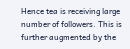Hence tea is receiving large number of followers. This is further augmented by the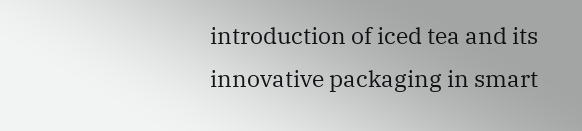introduction of iced tea and its innovative packaging in smart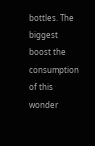bottles. The biggest boost the consumption of this wonder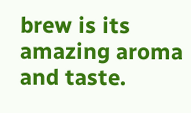brew is its amazing aroma and taste.